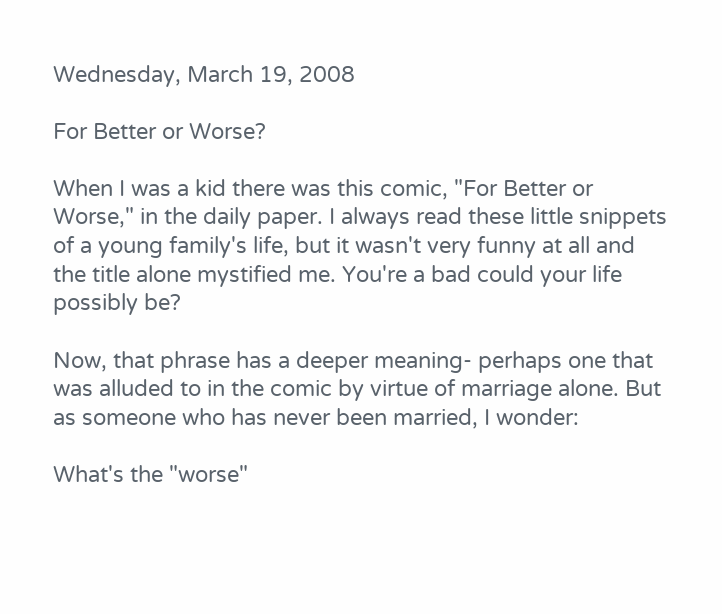Wednesday, March 19, 2008

For Better or Worse?

When I was a kid there was this comic, "For Better or Worse," in the daily paper. I always read these little snippets of a young family's life, but it wasn't very funny at all and the title alone mystified me. You're a bad could your life possibly be?

Now, that phrase has a deeper meaning- perhaps one that was alluded to in the comic by virtue of marriage alone. But as someone who has never been married, I wonder:

What's the "worse"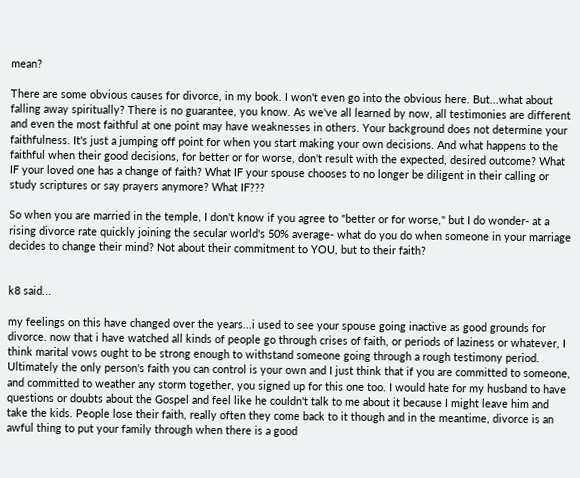mean?

There are some obvious causes for divorce, in my book. I won't even go into the obvious here. But...what about falling away spiritually? There is no guarantee, you know. As we've all learned by now, all testimonies are different and even the most faithful at one point may have weaknesses in others. Your background does not determine your faithfulness. It's just a jumping off point for when you start making your own decisions. And what happens to the faithful when their good decisions, for better or for worse, don't result with the expected, desired outcome? What IF your loved one has a change of faith? What IF your spouse chooses to no longer be diligent in their calling or study scriptures or say prayers anymore? What IF???

So when you are married in the temple, I don't know if you agree to "better or for worse," but I do wonder- at a rising divorce rate quickly joining the secular world's 50% average- what do you do when someone in your marriage decides to change their mind? Not about their commitment to YOU, but to their faith?


k8 said...

my feelings on this have changed over the years...i used to see your spouse going inactive as good grounds for divorce. now that i have watched all kinds of people go through crises of faith, or periods of laziness or whatever, I think marital vows ought to be strong enough to withstand someone going through a rough testimony period. Ultimately the only person's faith you can control is your own and I just think that if you are committed to someone, and committed to weather any storm together, you signed up for this one too. I would hate for my husband to have questions or doubts about the Gospel and feel like he couldn't talk to me about it because I might leave him and take the kids. People lose their faith, really often they come back to it though and in the meantime, divorce is an awful thing to put your family through when there is a good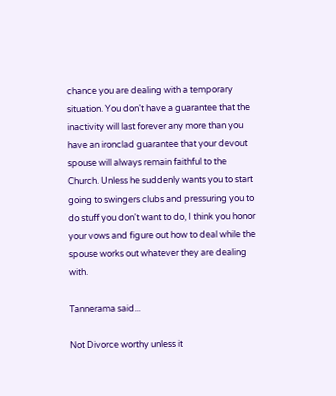chance you are dealing with a temporary situation. You don't have a guarantee that the inactivity will last forever any more than you have an ironclad guarantee that your devout spouse will always remain faithful to the Church. Unless he suddenly wants you to start going to swingers clubs and pressuring you to do stuff you don't want to do, I think you honor your vows and figure out how to deal while the spouse works out whatever they are dealing with.

Tannerama said...

Not Divorce worthy unless it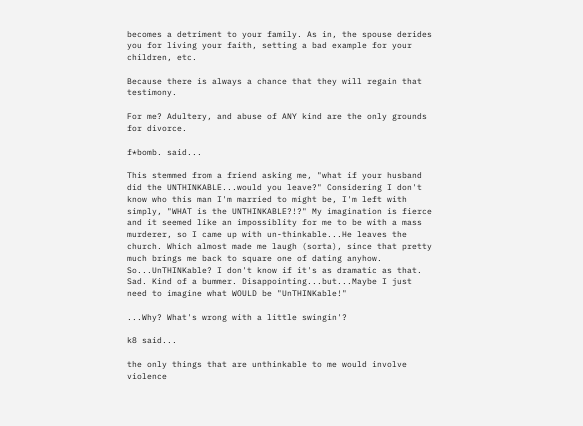becomes a detriment to your family. As in, the spouse derides you for living your faith, setting a bad example for your children, etc.

Because there is always a chance that they will regain that testimony.

For me? Adultery, and abuse of ANY kind are the only grounds for divorce.

f*bomb. said...

This stemmed from a friend asking me, "what if your husband did the UNTHINKABLE...would you leave?" Considering I don't know who this man I'm married to might be, I'm left with simply, "WHAT is the UNTHINKABLE?!?" My imagination is fierce and it seemed like an impossiblity for me to be with a mass murderer, so I came up with un-thinkable...He leaves the church. Which almost made me laugh (sorta), since that pretty much brings me back to square one of dating anyhow. So...UnTHINKable? I don't know if it's as dramatic as that. Sad. Kind of a bummer. Disappointing...but...Maybe I just need to imagine what WOULD be "UnTHINKable!"

...Why? What's wrong with a little swingin'?

k8 said...

the only things that are unthinkable to me would involve violence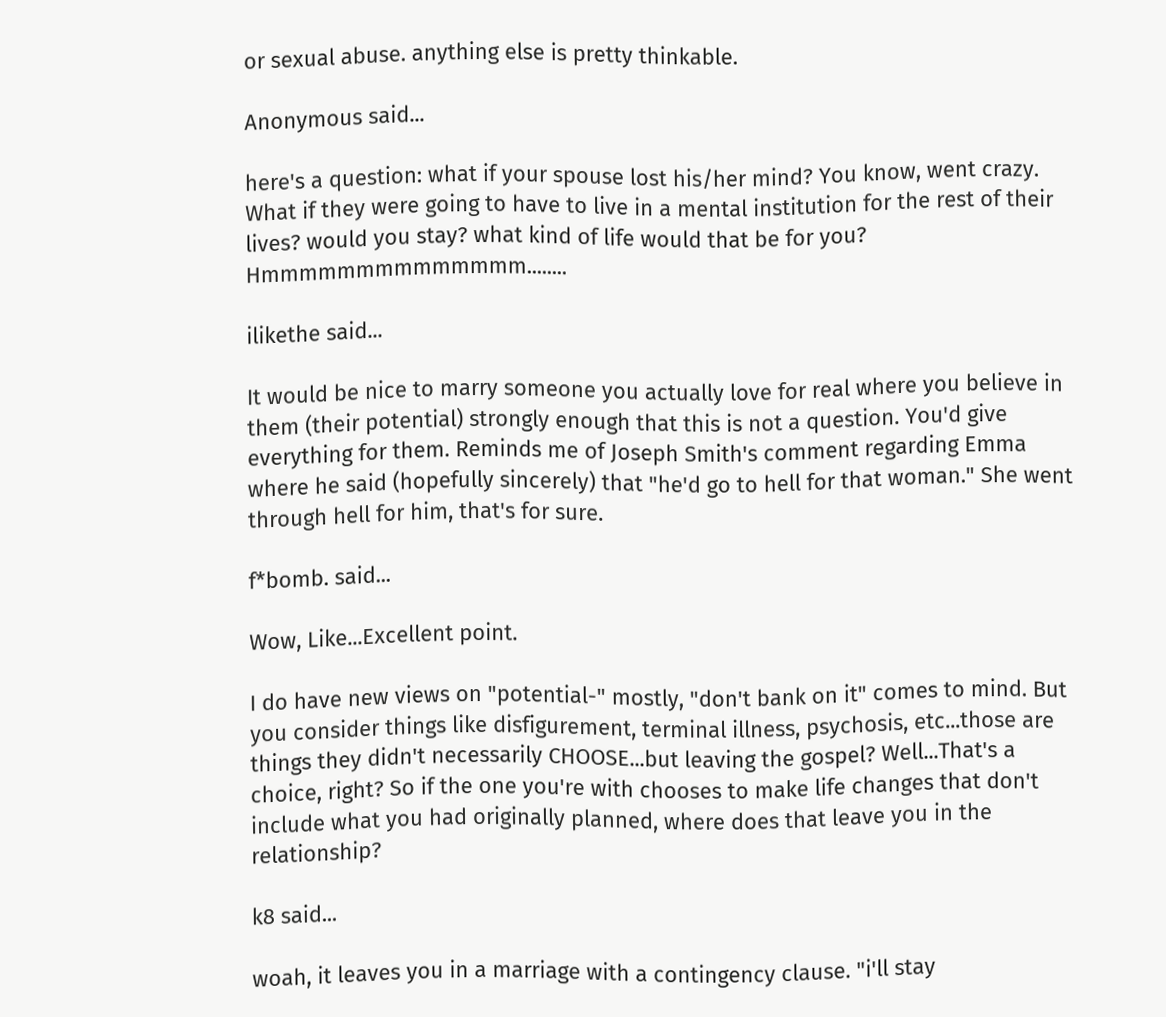or sexual abuse. anything else is pretty thinkable.

Anonymous said...

here's a question: what if your spouse lost his/her mind? You know, went crazy. What if they were going to have to live in a mental institution for the rest of their lives? would you stay? what kind of life would that be for you? Hmmmmmmmmmmmmmm........

ilikethe said...

It would be nice to marry someone you actually love for real where you believe in them (their potential) strongly enough that this is not a question. You'd give everything for them. Reminds me of Joseph Smith's comment regarding Emma where he said (hopefully sincerely) that "he'd go to hell for that woman." She went through hell for him, that's for sure.

f*bomb. said...

Wow, Like...Excellent point.

I do have new views on "potential-" mostly, "don't bank on it" comes to mind. But you consider things like disfigurement, terminal illness, psychosis, etc...those are things they didn't necessarily CHOOSE...but leaving the gospel? Well...That's a choice, right? So if the one you're with chooses to make life changes that don't include what you had originally planned, where does that leave you in the relationship?

k8 said...

woah, it leaves you in a marriage with a contingency clause. "i'll stay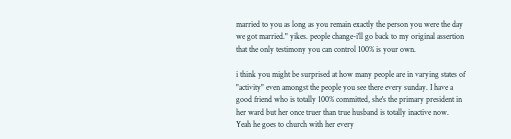married to you as long as you remain exactly the person you were the day we got married." yikes. people change-i'll go back to my original assertion that the only testimony you can control 100% is your own.

i think you might be surprised at how many people are in varying states of "activity" even amongst the people you see there every sunday. I have a good friend who is totally 100% committed, she's the primary president in her ward but her once truer than true husband is totally inactive now. Yeah he goes to church with her every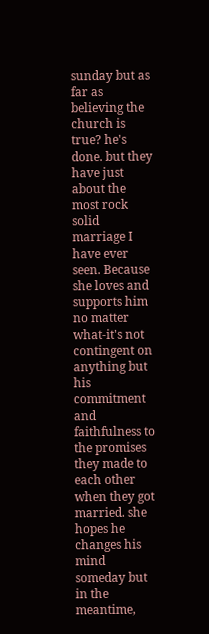sunday but as far as believing the church is true? he's done. but they have just about the most rock solid marriage I have ever seen. Because she loves and supports him no matter what-it's not contingent on anything but his commitment and faithfulness to the promises they made to each other when they got married. she hopes he changes his mind someday but in the meantime,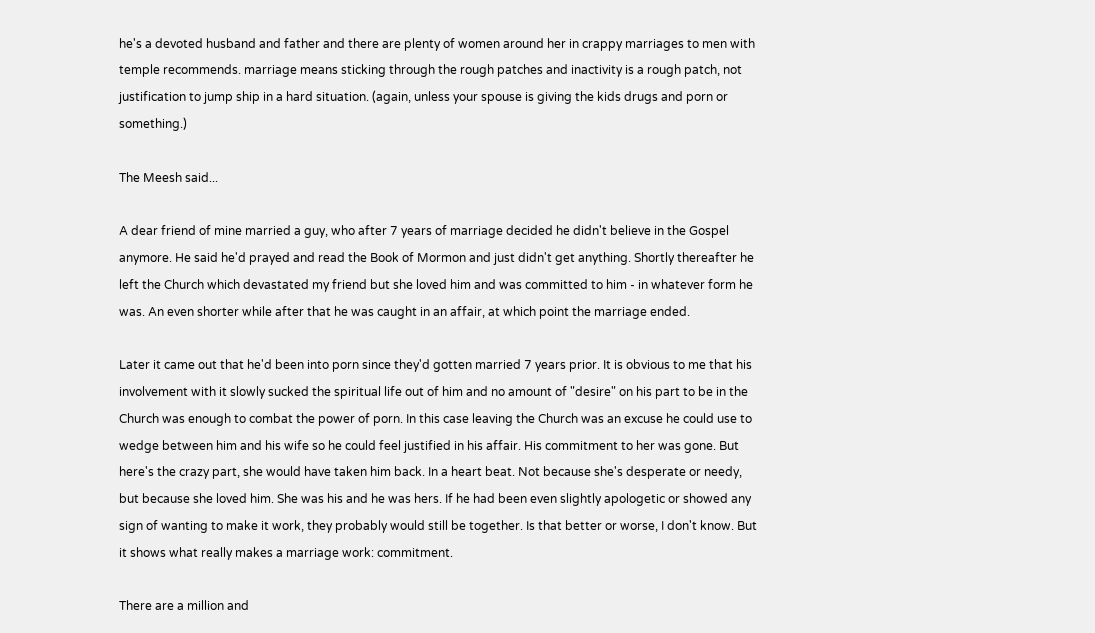he's a devoted husband and father and there are plenty of women around her in crappy marriages to men with temple recommends. marriage means sticking through the rough patches and inactivity is a rough patch, not justification to jump ship in a hard situation. (again, unless your spouse is giving the kids drugs and porn or something.)

The Meesh said...

A dear friend of mine married a guy, who after 7 years of marriage decided he didn't believe in the Gospel anymore. He said he'd prayed and read the Book of Mormon and just didn't get anything. Shortly thereafter he left the Church which devastated my friend but she loved him and was committed to him - in whatever form he was. An even shorter while after that he was caught in an affair, at which point the marriage ended.

Later it came out that he'd been into porn since they'd gotten married 7 years prior. It is obvious to me that his involvement with it slowly sucked the spiritual life out of him and no amount of "desire" on his part to be in the Church was enough to combat the power of porn. In this case leaving the Church was an excuse he could use to wedge between him and his wife so he could feel justified in his affair. His commitment to her was gone. But here's the crazy part, she would have taken him back. In a heart beat. Not because she's desperate or needy, but because she loved him. She was his and he was hers. If he had been even slightly apologetic or showed any sign of wanting to make it work, they probably would still be together. Is that better or worse, I don't know. But it shows what really makes a marriage work: commitment.

There are a million and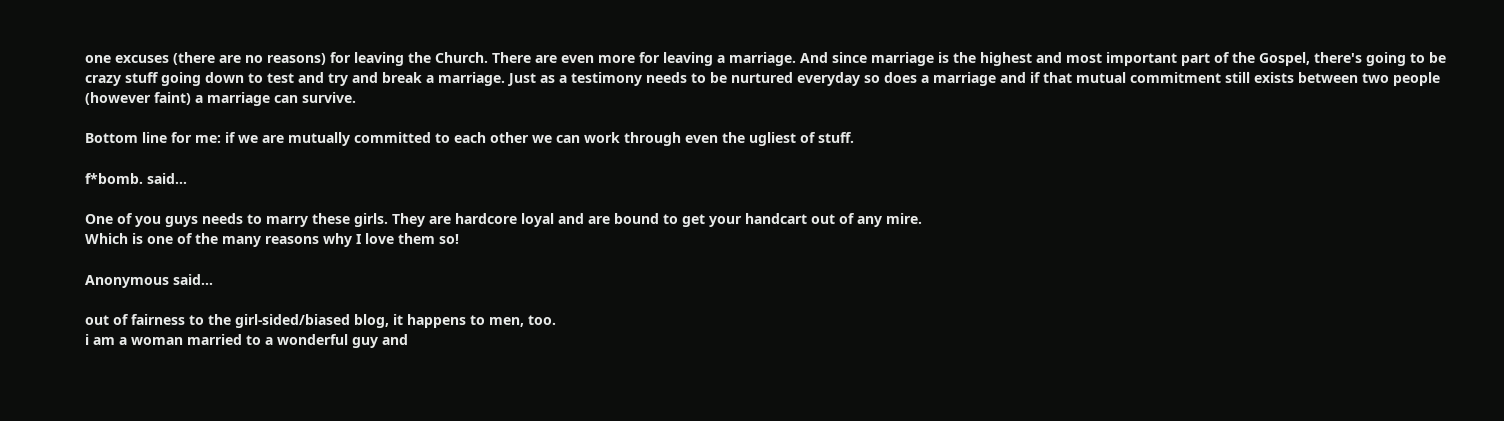one excuses (there are no reasons) for leaving the Church. There are even more for leaving a marriage. And since marriage is the highest and most important part of the Gospel, there's going to be crazy stuff going down to test and try and break a marriage. Just as a testimony needs to be nurtured everyday so does a marriage and if that mutual commitment still exists between two people (however faint) a marriage can survive.

Bottom line for me: if we are mutually committed to each other we can work through even the ugliest of stuff.

f*bomb. said...

One of you guys needs to marry these girls. They are hardcore loyal and are bound to get your handcart out of any mire.
Which is one of the many reasons why I love them so!

Anonymous said...

out of fairness to the girl-sided/biased blog, it happens to men, too.
i am a woman married to a wonderful guy and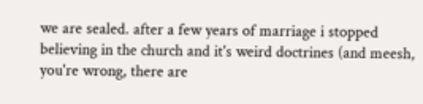we are sealed. after a few years of marriage i stopped believing in the church and it's weird doctrines (and meesh, you're wrong, there are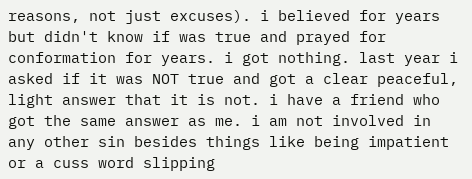reasons, not just excuses). i believed for years but didn't know if was true and prayed for conformation for years. i got nothing. last year i asked if it was NOT true and got a clear peaceful, light answer that it is not. i have a friend who got the same answer as me. i am not involved in any other sin besides things like being impatient or a cuss word slipping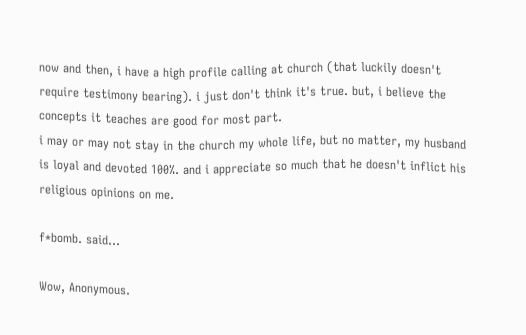now and then, i have a high profile calling at church (that luckily doesn't require testimony bearing). i just don't think it's true. but, i believe the concepts it teaches are good for most part.
i may or may not stay in the church my whole life, but no matter, my husband is loyal and devoted 100%. and i appreciate so much that he doesn't inflict his religious opinions on me.

f*bomb. said...

Wow, Anonymous.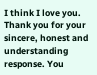I think I love you.
Thank you for your sincere, honest and understanding response. You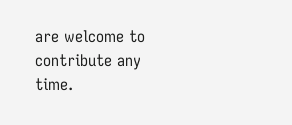are welcome to contribute any time.